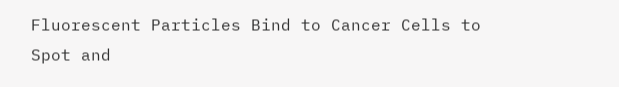Fluorescent Particles Bind to Cancer Cells to Spot and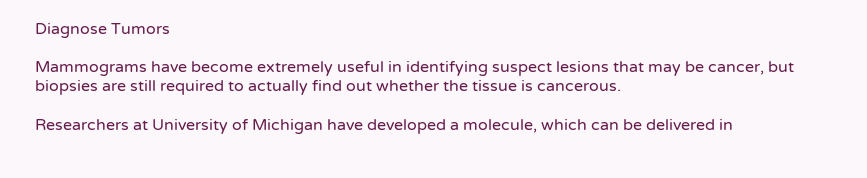Diagnose Tumors

Mammograms have become extremely useful in identifying suspect lesions that may be cancer, but biopsies are still required to actually find out whether the tissue is cancerous.

Researchers at University of Michigan have developed a molecule, which can be delivered in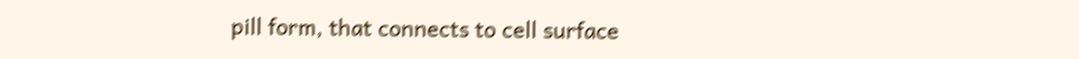pill form, that connects to cell surface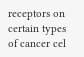receptors on certain types of cancer cel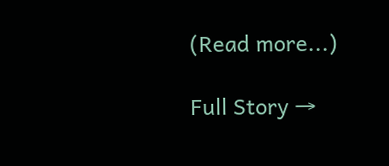(Read more...)

Full Story →